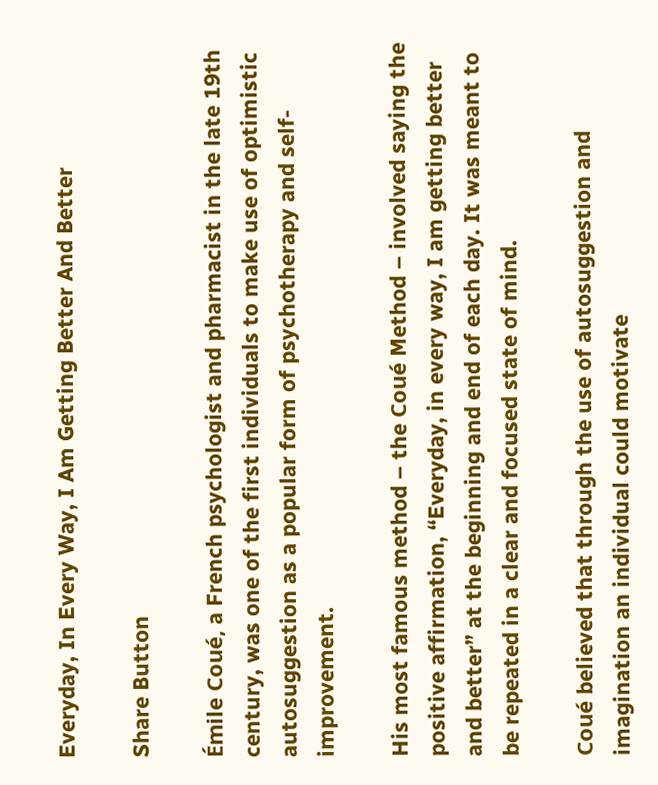Everyday, In Every Way, I Am Getting Better And Better

Share Button

Émile Coué, a French psychologist and pharmacist in the late 19th century, was one of the first individuals to make use of optimistic autosuggestion as a popular form of psychotherapy and self-improvement.

His most famous method – the Coué Method – involved saying the positive affirmation, “Everyday, in every way, I am getting better and better” at the beginning and end of each day. It was meant to be repeated in a clear and focused state of mind.

Coué believed that through the use of autosuggestion and imagination an individual could motivate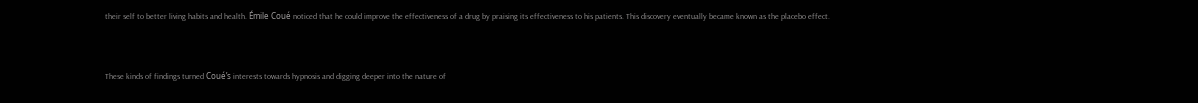their self to better living habits and health. Émile Coué noticed that he could improve the effectiveness of a drug by praising its effectiveness to his patients. This discovery eventually became known as the placebo effect.


These kinds of findings turned Coué’s interests towards hypnosis and digging deeper into the nature of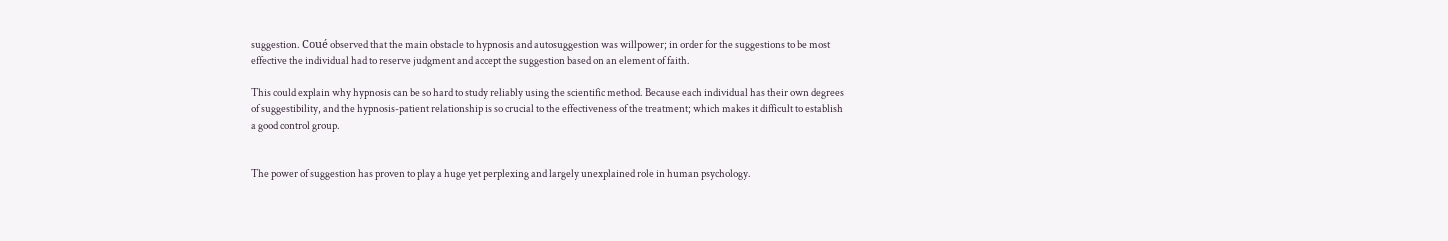suggestion. Coué observed that the main obstacle to hypnosis and autosuggestion was willpower; in order for the suggestions to be most effective the individual had to reserve judgment and accept the suggestion based on an element of faith.

This could explain why hypnosis can be so hard to study reliably using the scientific method. Because each individual has their own degrees of suggestibility, and the hypnosis-patient relationship is so crucial to the effectiveness of the treatment; which makes it difficult to establish a good control group.


The power of suggestion has proven to play a huge yet perplexing and largely unexplained role in human psychology.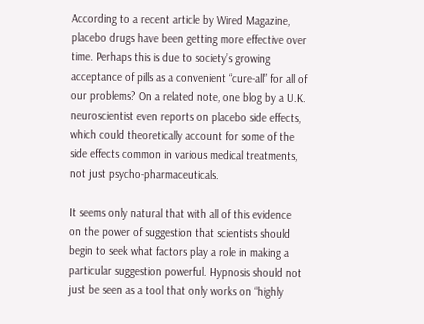According to a recent article by Wired Magazine, placebo drugs have been getting more effective over time. Perhaps this is due to society’s growing acceptance of pills as a convenient “cure-all” for all of our problems? On a related note, one blog by a U.K. neuroscientist even reports on placebo side effects, which could theoretically account for some of the side effects common in various medical treatments, not just psycho-pharmaceuticals.

It seems only natural that with all of this evidence on the power of suggestion that scientists should begin to seek what factors play a role in making a particular suggestion powerful. Hypnosis should not just be seen as a tool that only works on “highly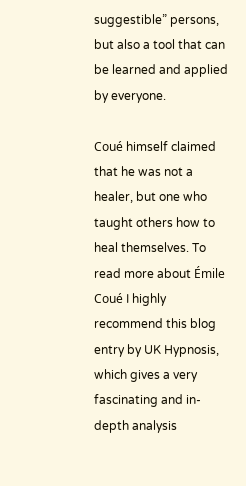suggestible” persons, but also a tool that can be learned and applied by everyone.

Coué himself claimed that he was not a healer, but one who taught others how to heal themselves. To read more about Émile Coué I highly recommend this blog entry by UK Hypnosis, which gives a very fascinating and in-depth analysis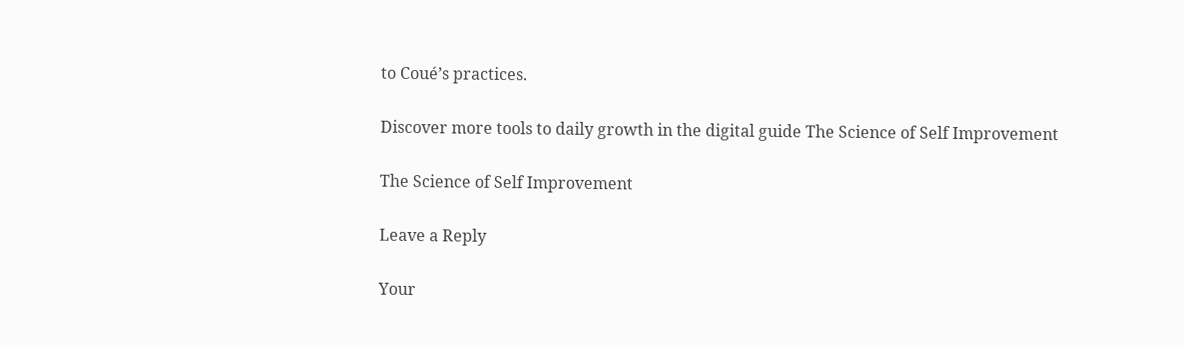to Coué’s practices.

Discover more tools to daily growth in the digital guide The Science of Self Improvement

The Science of Self Improvement

Leave a Reply

Your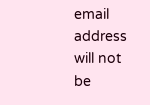email address will not be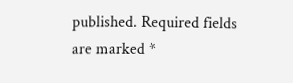published. Required fields are marked *